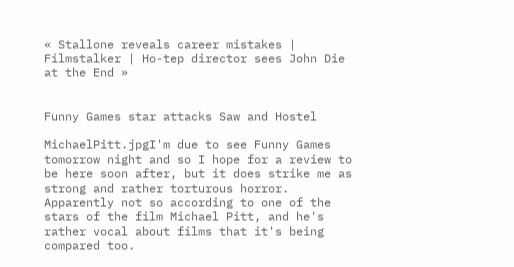« Stallone reveals career mistakes | Filmstalker | Ho-tep director sees John Die at the End »


Funny Games star attacks Saw and Hostel

MichaelPitt.jpgI'm due to see Funny Games tomorrow night and so I hope for a review to be here soon after, but it does strike me as strong and rather torturous horror. Apparently not so according to one of the stars of the film Michael Pitt, and he's rather vocal about films that it's being compared too.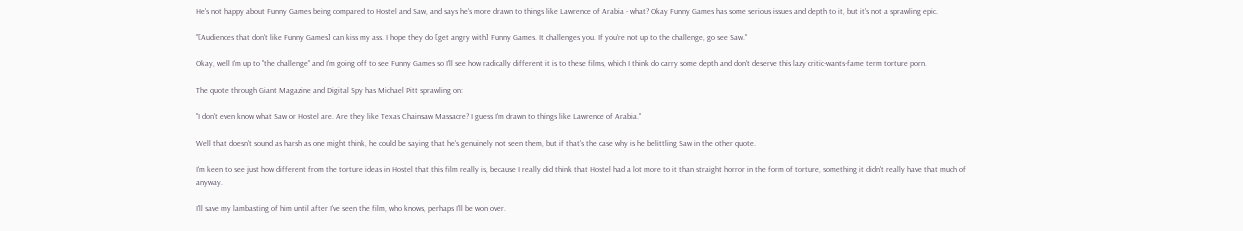He's not happy about Funny Games being compared to Hostel and Saw, and says he's more drawn to things like Lawrence of Arabia - what? Okay Funny Games has some serious issues and depth to it, but it's not a sprawling epic.

"[Audiences that don't like Funny Games] can kiss my ass. I hope they do [get angry with] Funny Games. It challenges you. If you're not up to the challenge, go see Saw."

Okay, well I'm up to "the challenge" and I'm going off to see Funny Games so I'll see how radically different it is to these films, which I think do carry some depth and don't deserve this lazy critic-wants-fame term torture porn.

The quote through Giant Magazine and Digital Spy has Michael Pitt sprawling on:

"I don't even know what Saw or Hostel are. Are they like Texas Chainsaw Massacre? I guess I'm drawn to things like Lawrence of Arabia."

Well that doesn't sound as harsh as one might think, he could be saying that he's genuinely not seen them, but if that's the case why is he belittling Saw in the other quote.

I'm keen to see just how different from the torture ideas in Hostel that this film really is, because I really did think that Hostel had a lot more to it than straight horror in the form of torture, something it didn't really have that much of anyway.

I'll save my lambasting of him until after I've seen the film, who knows, perhaps I'll be won over.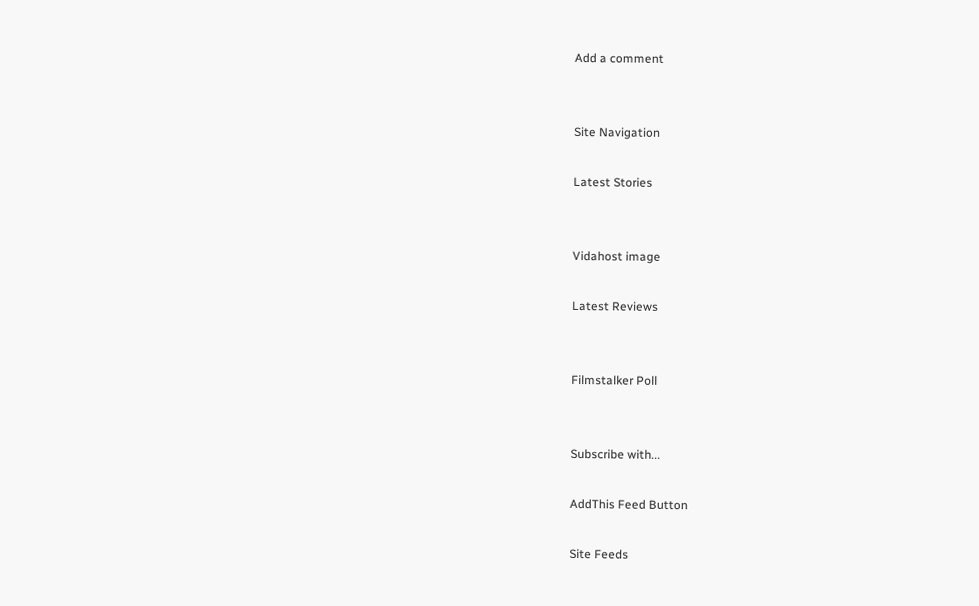Add a comment


Site Navigation

Latest Stories


Vidahost image

Latest Reviews


Filmstalker Poll


Subscribe with...

AddThis Feed Button

Site Feeds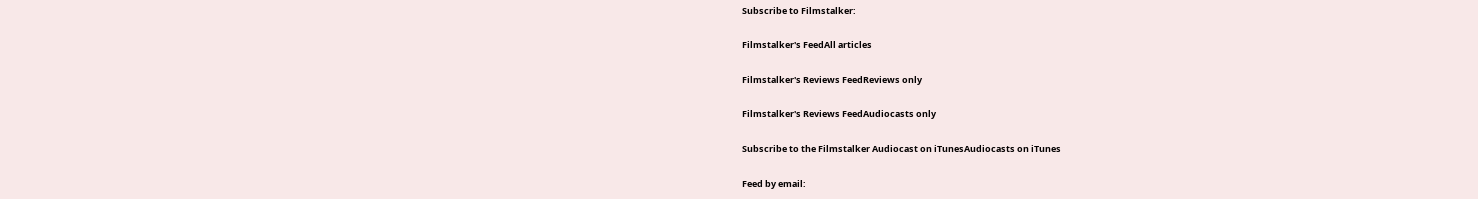Subscribe to Filmstalker:

Filmstalker's FeedAll articles

Filmstalker's Reviews FeedReviews only

Filmstalker's Reviews FeedAudiocasts only

Subscribe to the Filmstalker Audiocast on iTunesAudiocasts on iTunes

Feed by email: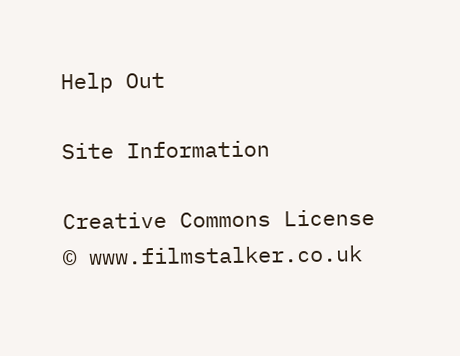Help Out

Site Information

Creative Commons License
© www.filmstalker.co.uk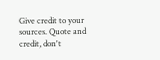Give credit to your sources. Quote and credit, don't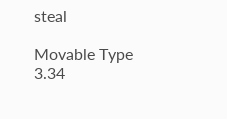steal

Movable Type 3.34